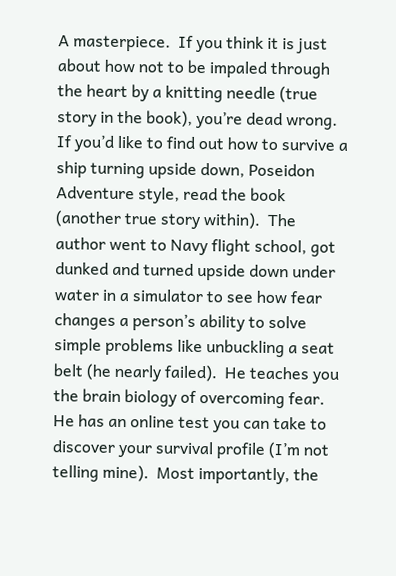A masterpiece.  If you think it is just about how not to be impaled through the heart by a knitting needle (true story in the book), you’re dead wrong.  If you’d like to find out how to survive a ship turning upside down, Poseidon Adventure style, read the book (another true story within).  The author went to Navy flight school, got dunked and turned upside down under water in a simulator to see how fear changes a person’s ability to solve simple problems like unbuckling a seat belt (he nearly failed).  He teaches you the brain biology of overcoming fear.  He has an online test you can take to discover your survival profile (I’m not telling mine).  Most importantly, the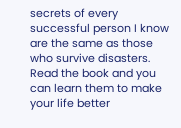secrets of every successful person I know are the same as those who survive disasters.  Read the book and you can learn them to make your life better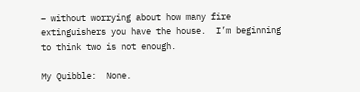– without worrying about how many fire extinguishers you have the house.  I’m beginning to think two is not enough.

My Quibble:  None.